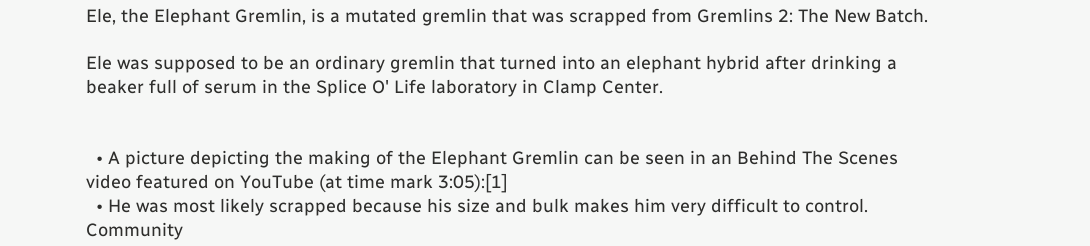Ele, the Elephant Gremlin, is a mutated gremlin that was scrapped from Gremlins 2: The New Batch.

Ele was supposed to be an ordinary gremlin that turned into an elephant hybrid after drinking a beaker full of serum in the Splice O' Life laboratory in Clamp Center.


  • A picture depicting the making of the Elephant Gremlin can be seen in an Behind The Scenes video featured on YouTube (at time mark 3:05):[1]
  • He was most likely scrapped because his size and bulk makes him very difficult to control.
Community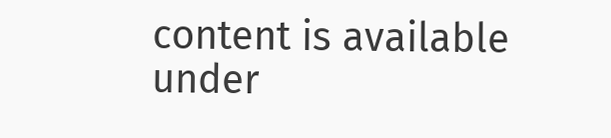content is available under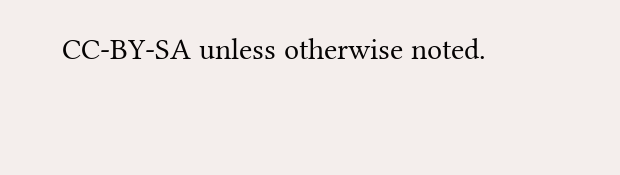CC-BY-SA unless otherwise noted.